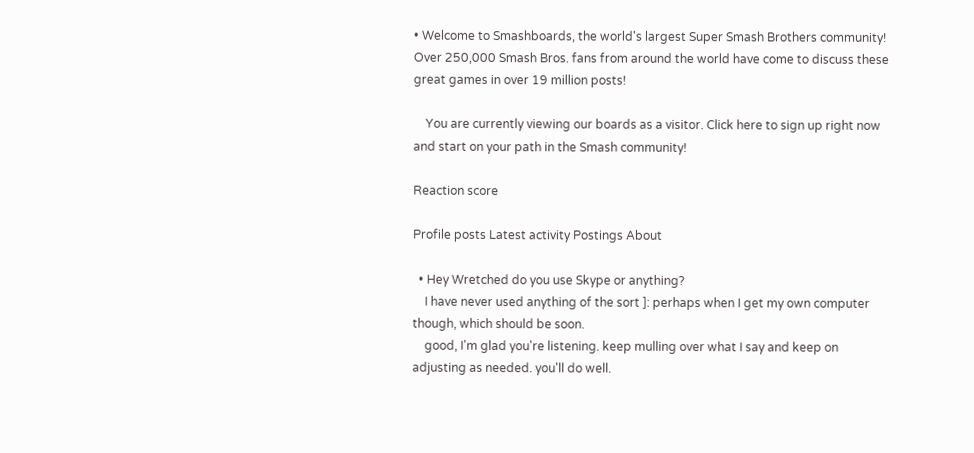• Welcome to Smashboards, the world's largest Super Smash Brothers community! Over 250,000 Smash Bros. fans from around the world have come to discuss these great games in over 19 million posts!

    You are currently viewing our boards as a visitor. Click here to sign up right now and start on your path in the Smash community!

Reaction score

Profile posts Latest activity Postings About

  • Hey Wretched do you use Skype or anything?
    I have never used anything of the sort ]: perhaps when I get my own computer though, which should be soon.
    good, I'm glad you're listening. keep mulling over what I say and keep on adjusting as needed. you'll do well.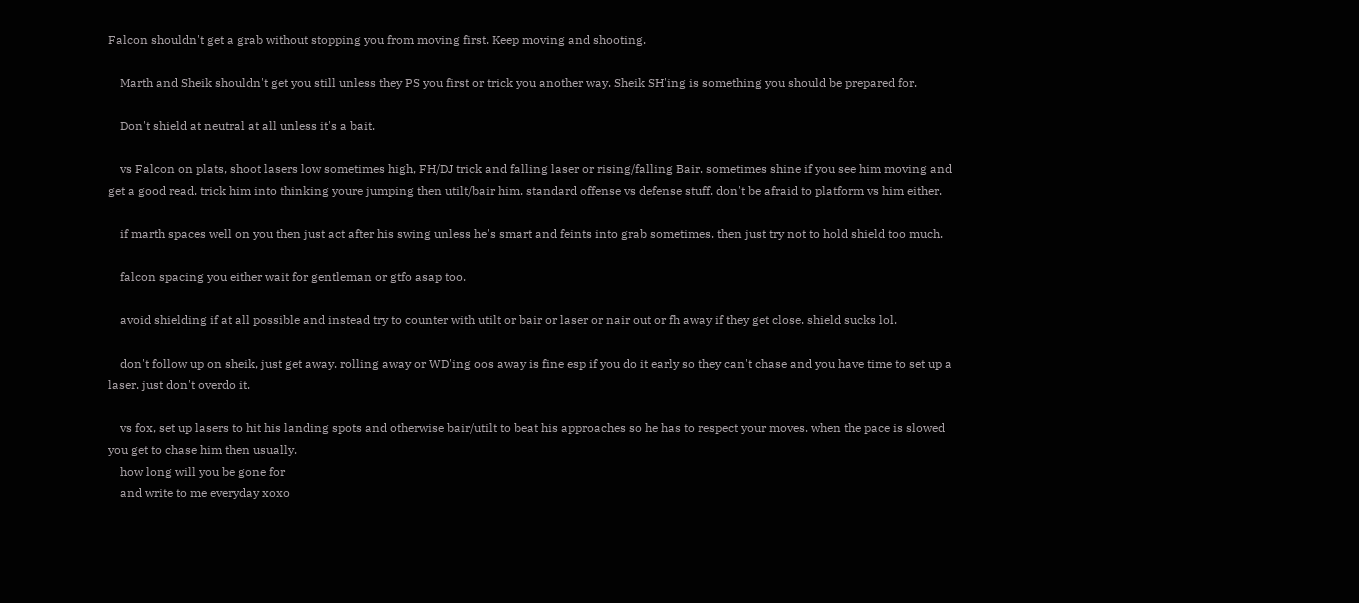Falcon shouldn't get a grab without stopping you from moving first. Keep moving and shooting.

    Marth and Sheik shouldn't get you still unless they PS you first or trick you another way. Sheik SH'ing is something you should be prepared for.

    Don't shield at neutral at all unless it's a bait.

    vs Falcon on plats, shoot lasers low sometimes high, FH/DJ trick and falling laser or rising/falling Bair. sometimes shine if you see him moving and get a good read. trick him into thinking youre jumping then utilt/bair him. standard offense vs defense stuff. don't be afraid to platform vs him either.

    if marth spaces well on you then just act after his swing unless he's smart and feints into grab sometimes. then just try not to hold shield too much.

    falcon spacing you either wait for gentleman or gtfo asap too.

    avoid shielding if at all possible and instead try to counter with utilt or bair or laser or nair out or fh away if they get close. shield sucks lol.

    don't follow up on sheik, just get away. rolling away or WD'ing oos away is fine esp if you do it early so they can't chase and you have time to set up a laser. just don't overdo it.

    vs fox, set up lasers to hit his landing spots and otherwise bair/utilt to beat his approaches so he has to respect your moves. when the pace is slowed you get to chase him then usually.
    how long will you be gone for
    and write to me everyday xoxo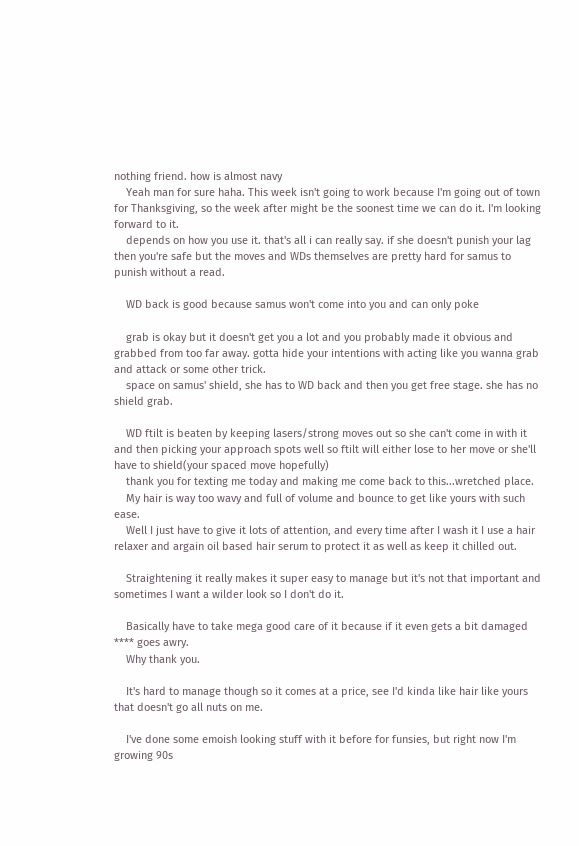nothing friend. how is almost navy
    Yeah man for sure haha. This week isn't going to work because I'm going out of town for Thanksgiving, so the week after might be the soonest time we can do it. I'm looking forward to it.
    depends on how you use it. that's all i can really say. if she doesn't punish your lag then you're safe but the moves and WDs themselves are pretty hard for samus to punish without a read.

    WD back is good because samus won't come into you and can only poke

    grab is okay but it doesn't get you a lot and you probably made it obvious and grabbed from too far away. gotta hide your intentions with acting like you wanna grab and attack or some other trick.
    space on samus' shield, she has to WD back and then you get free stage. she has no shield grab.

    WD ftilt is beaten by keeping lasers/strong moves out so she can't come in with it and then picking your approach spots well so ftilt will either lose to her move or she'll have to shield(your spaced move hopefully)
    thank you for texting me today and making me come back to this...wretched place.
    My hair is way too wavy and full of volume and bounce to get like yours with such ease.
    Well I just have to give it lots of attention, and every time after I wash it I use a hair relaxer and argain oil based hair serum to protect it as well as keep it chilled out.

    Straightening it really makes it super easy to manage but it's not that important and sometimes I want a wilder look so I don't do it.

    Basically have to take mega good care of it because if it even gets a bit damaged **** goes awry.
    Why thank you.

    It's hard to manage though so it comes at a price, see I'd kinda like hair like yours that doesn't go all nuts on me.

    I've done some emoish looking stuff with it before for funsies, but right now I'm growing 90s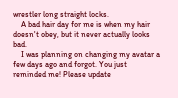wrestler long straight locks.
    A bad hair day for me is when my hair doesn't obey, but it never actually looks bad.
    I was planning on changing my avatar a few days ago and forgot. You just reminded me! Please update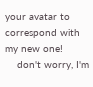your avatar to correspond with my new one!
    don't worry, I'm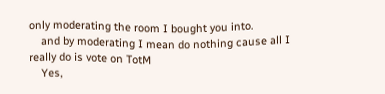only moderating the room I bought you into.
    and by moderating I mean do nothing cause all I really do is vote on TotM
    Yes,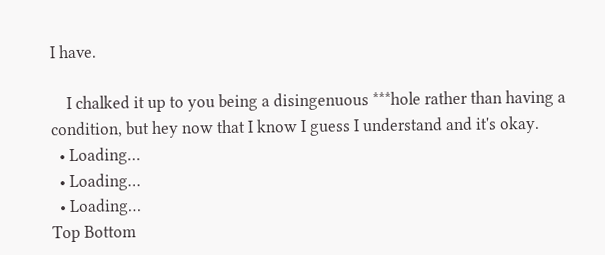I have.

    I chalked it up to you being a disingenuous ***hole rather than having a condition, but hey now that I know I guess I understand and it's okay.
  • Loading…
  • Loading…
  • Loading…
Top Bottom